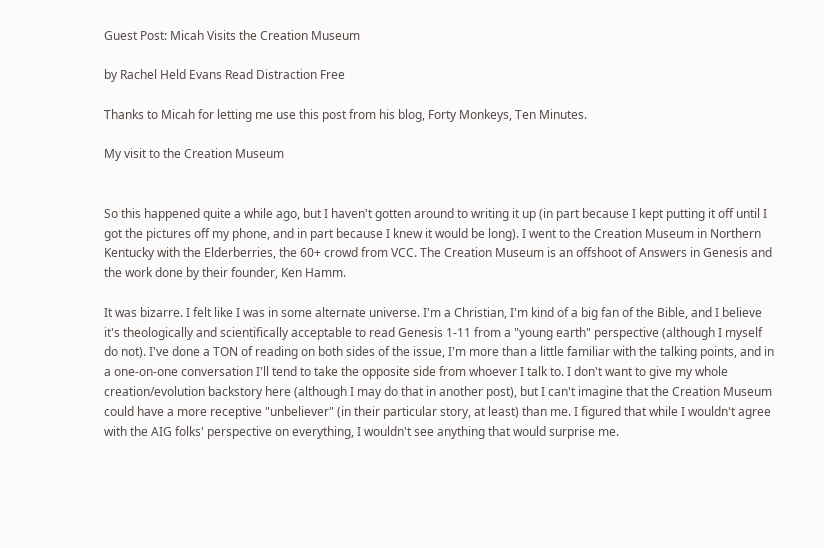Guest Post: Micah Visits the Creation Museum

by Rachel Held Evans Read Distraction Free

Thanks to Micah for letting me use this post from his blog, Forty Monkeys, Ten Minutes.

My visit to the Creation Museum


So this happened quite a while ago, but I haven't gotten around to writing it up (in part because I kept putting it off until I got the pictures off my phone, and in part because I knew it would be long). I went to the Creation Museum in Northern Kentucky with the Elderberries, the 60+ crowd from VCC. The Creation Museum is an offshoot of Answers in Genesis and the work done by their founder, Ken Hamm.

It was bizarre. I felt like I was in some alternate universe. I'm a Christian, I'm kind of a big fan of the Bible, and I believe it's theologically and scientifically acceptable to read Genesis 1-11 from a "young earth" perspective (although I myself do not). I've done a TON of reading on both sides of the issue, I'm more than a little familiar with the talking points, and in a one-on-one conversation I'll tend to take the opposite side from whoever I talk to. I don't want to give my whole creation/evolution backstory here (although I may do that in another post), but I can't imagine that the Creation Museum could have a more receptive "unbeliever" (in their particular story, at least) than me. I figured that while I wouldn't agree with the AIG folks' perspective on everything, I wouldn't see anything that would surprise me.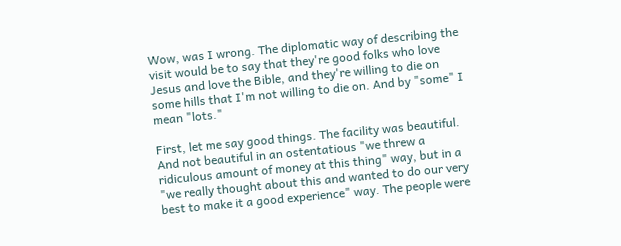Wow, was I wrong. The diplomatic way of describing the visit would be to say that they're good folks who love Jesus and love the Bible, and they're willing to die on some hills that I'm not willing to die on. And by "some" I mean "lots."

First, let me say good things. The facility was beautiful. And not beautiful in an ostentatious "we threw a ridiculous amount of money at this thing" way, but in a "we really thought about this and wanted to do our very best to make it a good experience" way. The people were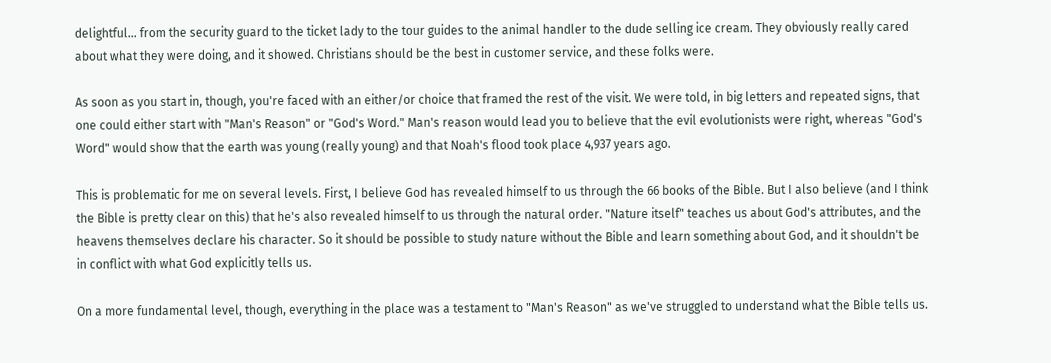delightful... from the security guard to the ticket lady to the tour guides to the animal handler to the dude selling ice cream. They obviously really cared about what they were doing, and it showed. Christians should be the best in customer service, and these folks were.

As soon as you start in, though, you're faced with an either/or choice that framed the rest of the visit. We were told, in big letters and repeated signs, that one could either start with "Man's Reason" or "God's Word." Man's reason would lead you to believe that the evil evolutionists were right, whereas "God's Word" would show that the earth was young (really young) and that Noah's flood took place 4,937 years ago.

This is problematic for me on several levels. First, I believe God has revealed himself to us through the 66 books of the Bible. But I also believe (and I think the Bible is pretty clear on this) that he's also revealed himself to us through the natural order. "Nature itself" teaches us about God's attributes, and the heavens themselves declare his character. So it should be possible to study nature without the Bible and learn something about God, and it shouldn't be in conflict with what God explicitly tells us.

On a more fundamental level, though, everything in the place was a testament to "Man's Reason" as we've struggled to understand what the Bible tells us.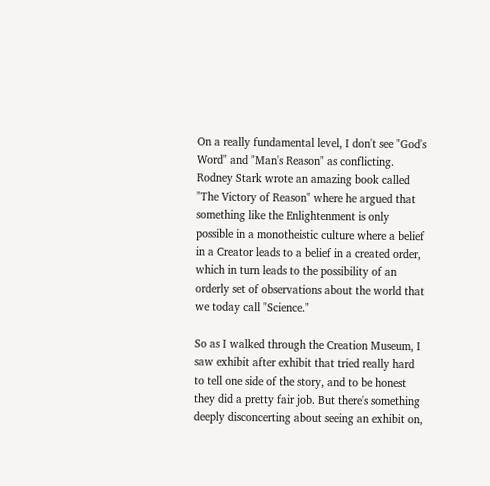On a really fundamental level, I don't see "God's Word" and "Man's Reason" as conflicting. Rodney Stark wrote an amazing book called "The Victory of Reason" where he argued that something like the Enlightenment is only possible in a monotheistic culture where a belief in a Creator leads to a belief in a created order, which in turn leads to the possibility of an orderly set of observations about the world that we today call "Science."

So as I walked through the Creation Museum, I saw exhibit after exhibit that tried really hard to tell one side of the story, and to be honest they did a pretty fair job. But there's something deeply disconcerting about seeing an exhibit on,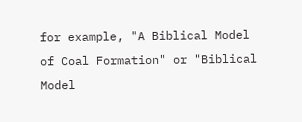for example, "A Biblical Model of Coal Formation" or "Biblical Model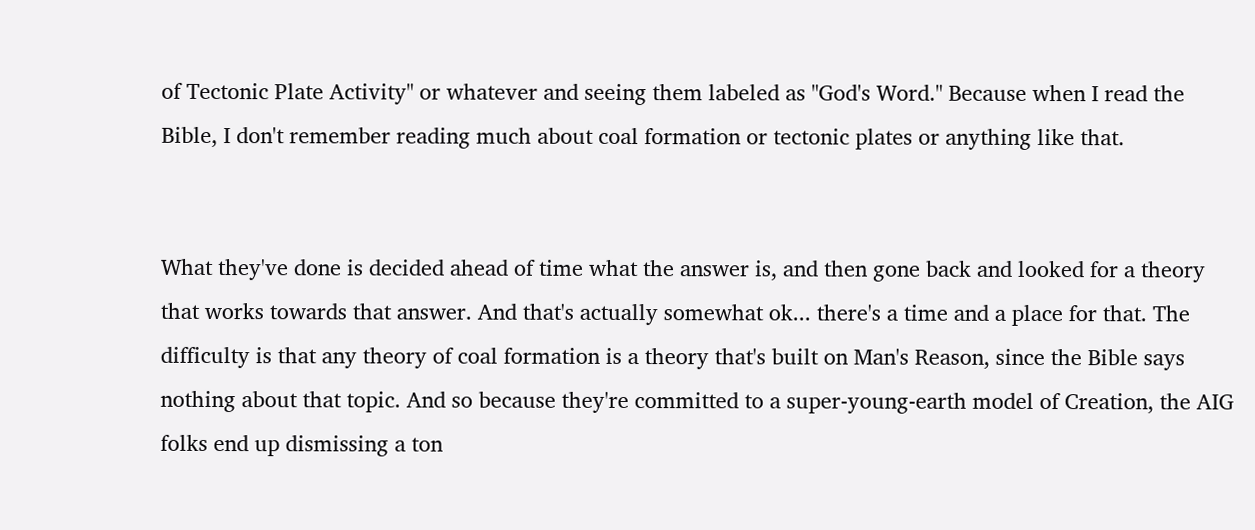of Tectonic Plate Activity" or whatever and seeing them labeled as "God's Word." Because when I read the Bible, I don't remember reading much about coal formation or tectonic plates or anything like that.


What they've done is decided ahead of time what the answer is, and then gone back and looked for a theory that works towards that answer. And that's actually somewhat ok... there's a time and a place for that. The difficulty is that any theory of coal formation is a theory that's built on Man's Reason, since the Bible says nothing about that topic. And so because they're committed to a super-young-earth model of Creation, the AIG folks end up dismissing a ton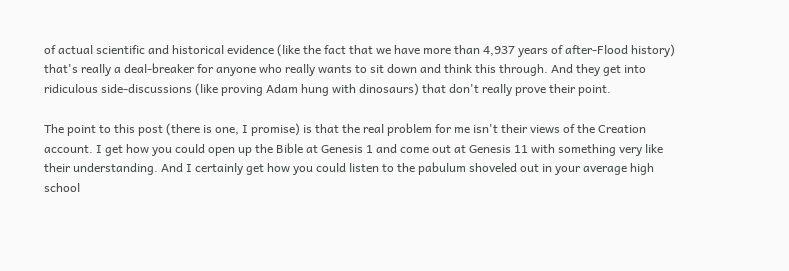of actual scientific and historical evidence (like the fact that we have more than 4,937 years of after-Flood history) that's really a deal-breaker for anyone who really wants to sit down and think this through. And they get into ridiculous side-discussions (like proving Adam hung with dinosaurs) that don't really prove their point.

The point to this post (there is one, I promise) is that the real problem for me isn't their views of the Creation account. I get how you could open up the Bible at Genesis 1 and come out at Genesis 11 with something very like their understanding. And I certainly get how you could listen to the pabulum shoveled out in your average high school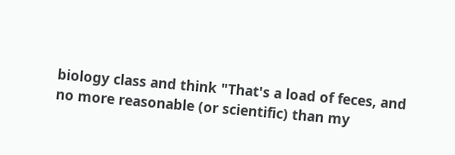biology class and think "That's a load of feces, and no more reasonable (or scientific) than my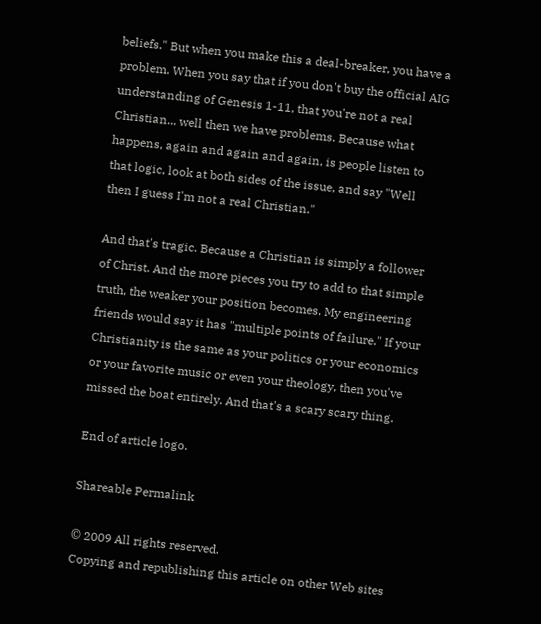beliefs." But when you make this a deal-breaker, you have a problem. When you say that if you don't buy the official AIG understanding of Genesis 1-11, that you're not a real Christian... well then we have problems. Because what happens, again and again and again, is people listen to that logic, look at both sides of the issue, and say "Well then I guess I'm not a real Christian."

And that's tragic. Because a Christian is simply a follower of Christ. And the more pieces you try to add to that simple truth, the weaker your position becomes. My engineering friends would say it has "multiple points of failure." If your Christianity is the same as your politics or your economics or your favorite music or even your theology, then you've missed the boat entirely. And that's a scary scary thing.

End of article logo.

Shareable Permalink

© 2009 All rights reserved.
Copying and republishing this article on other Web sites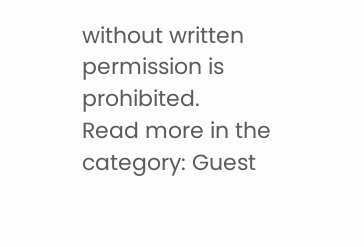without written permission is prohibited.
Read more in the category: Guest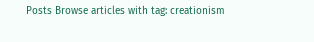Posts Browse articles with tag: creationism